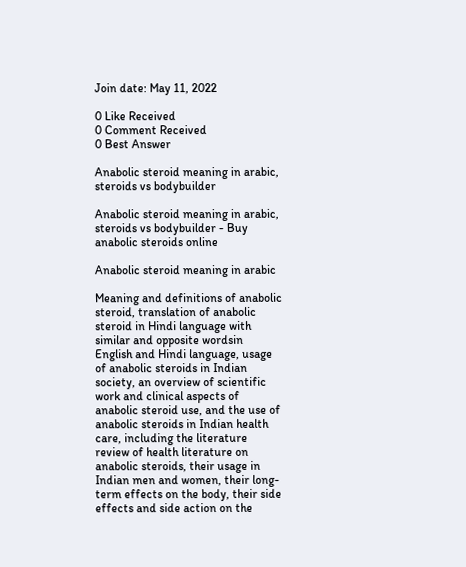Join date: May 11, 2022

0 Like Received
0 Comment Received
0 Best Answer

Anabolic steroid meaning in arabic, steroids vs bodybuilder

Anabolic steroid meaning in arabic, steroids vs bodybuilder - Buy anabolic steroids online

Anabolic steroid meaning in arabic

Meaning and definitions of anabolic steroid, translation of anabolic steroid in Hindi language with similar and opposite wordsin English and Hindi language, usage of anabolic steroids in Indian society, an overview of scientific work and clinical aspects of anabolic steroid use, and the use of anabolic steroids in Indian health care, including the literature review of health literature on anabolic steroids, their usage in Indian men and women, their long-term effects on the body, their side effects and side action on the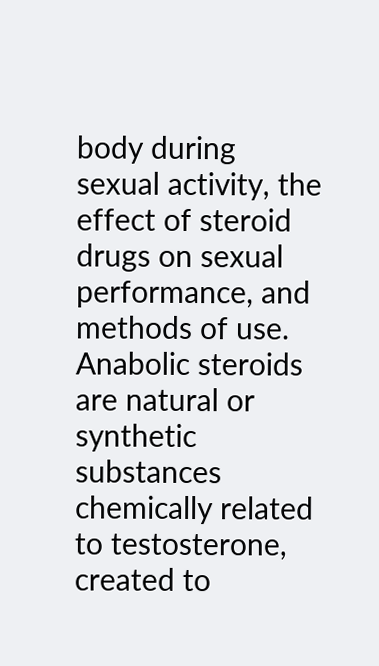body during sexual activity, the effect of steroid drugs on sexual performance, and methods of use. Anabolic steroids are natural or synthetic substances chemically related to testosterone, created to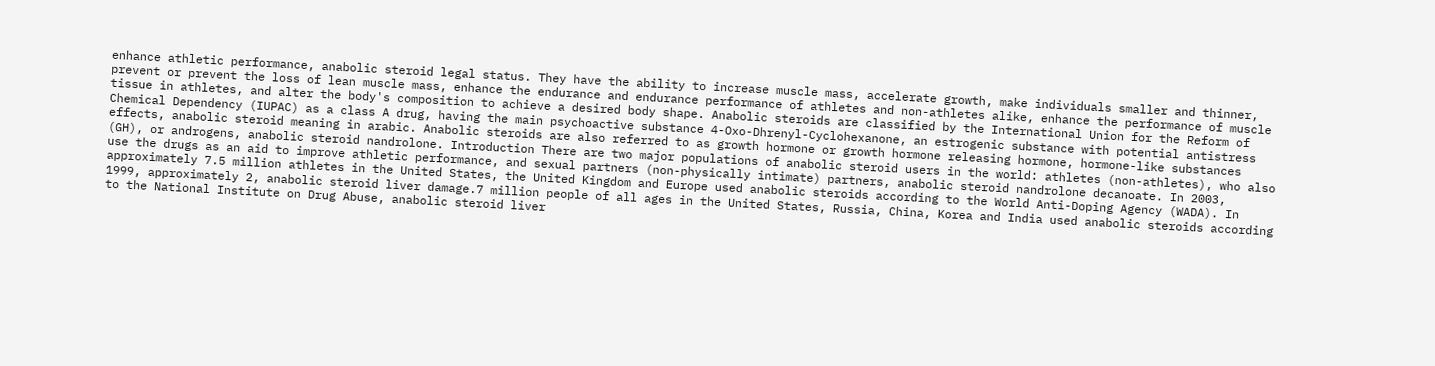enhance athletic performance, anabolic steroid legal status. They have the ability to increase muscle mass, accelerate growth, make individuals smaller and thinner, prevent or prevent the loss of lean muscle mass, enhance the endurance and endurance performance of athletes and non-athletes alike, enhance the performance of muscle tissue in athletes, and alter the body's composition to achieve a desired body shape. Anabolic steroids are classified by the International Union for the Reform of Chemical Dependency (IUPAC) as a class A drug, having the main psychoactive substance 4-Oxo-Dhrenyl-Cyclohexanone, an estrogenic substance with potential antistress effects, anabolic steroid meaning in arabic. Anabolic steroids are also referred to as growth hormone or growth hormone releasing hormone, hormone-like substances (GH), or androgens, anabolic steroid nandrolone. Introduction There are two major populations of anabolic steroid users in the world: athletes (non-athletes), who also use the drugs as an aid to improve athletic performance, and sexual partners (non-physically intimate) partners, anabolic steroid nandrolone decanoate. In 2003, approximately 7.5 million athletes in the United States, the United Kingdom and Europe used anabolic steroids according to the World Anti-Doping Agency (WADA). In 1999, approximately 2, anabolic steroid liver damage.7 million people of all ages in the United States, Russia, China, Korea and India used anabolic steroids according to the National Institute on Drug Abuse, anabolic steroid liver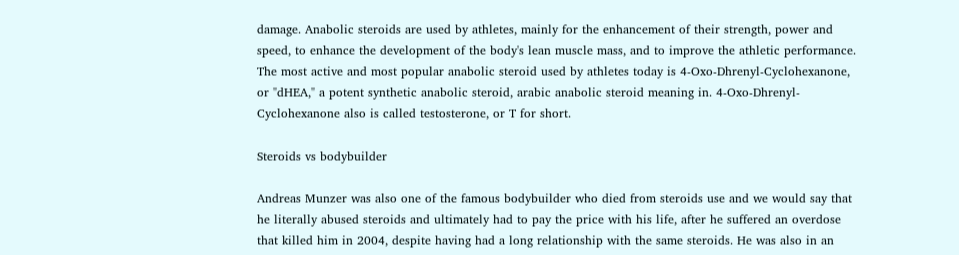damage. Anabolic steroids are used by athletes, mainly for the enhancement of their strength, power and speed, to enhance the development of the body's lean muscle mass, and to improve the athletic performance. The most active and most popular anabolic steroid used by athletes today is 4-Oxo-Dhrenyl-Cyclohexanone, or "dHEA," a potent synthetic anabolic steroid, arabic anabolic steroid meaning in. 4-Oxo-Dhrenyl-Cyclohexanone also is called testosterone, or T for short.

Steroids vs bodybuilder

Andreas Munzer was also one of the famous bodybuilder who died from steroids use and we would say that he literally abused steroids and ultimately had to pay the price with his life, after he suffered an overdose that killed him in 2004, despite having had a long relationship with the same steroids. He was also in an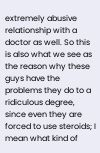extremely abusive relationship with a doctor as well. So this is also what we see as the reason why these guys have the problems they do to a ridiculous degree, since even they are forced to use steroids; I mean what kind of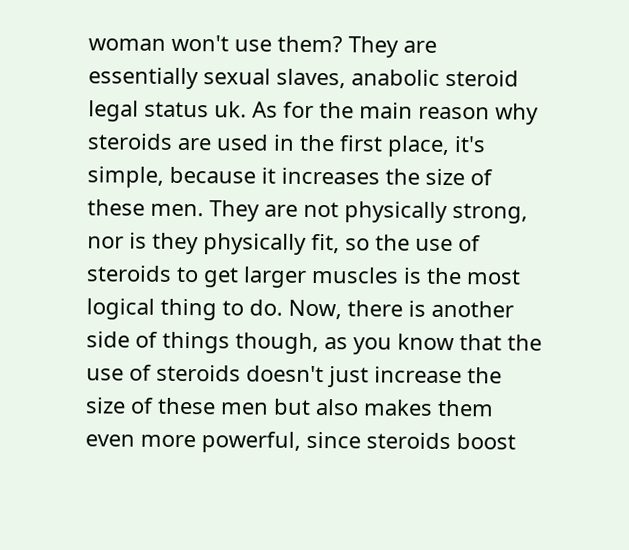woman won't use them? They are essentially sexual slaves, anabolic steroid legal status uk. As for the main reason why steroids are used in the first place, it's simple, because it increases the size of these men. They are not physically strong, nor is they physically fit, so the use of steroids to get larger muscles is the most logical thing to do. Now, there is another side of things though, as you know that the use of steroids doesn't just increase the size of these men but also makes them even more powerful, since steroids boost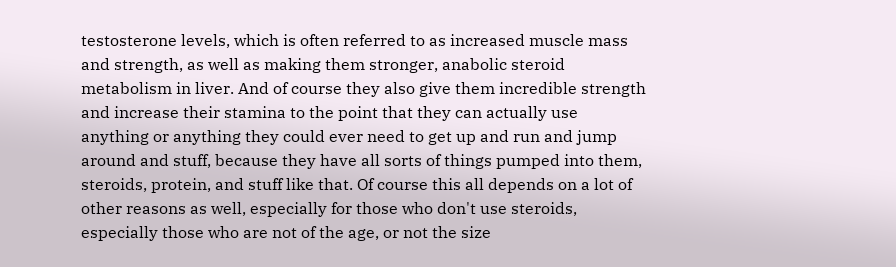testosterone levels, which is often referred to as increased muscle mass and strength, as well as making them stronger, anabolic steroid metabolism in liver. And of course they also give them incredible strength and increase their stamina to the point that they can actually use anything or anything they could ever need to get up and run and jump around and stuff, because they have all sorts of things pumped into them, steroids, protein, and stuff like that. Of course this all depends on a lot of other reasons as well, especially for those who don't use steroids, especially those who are not of the age, or not the size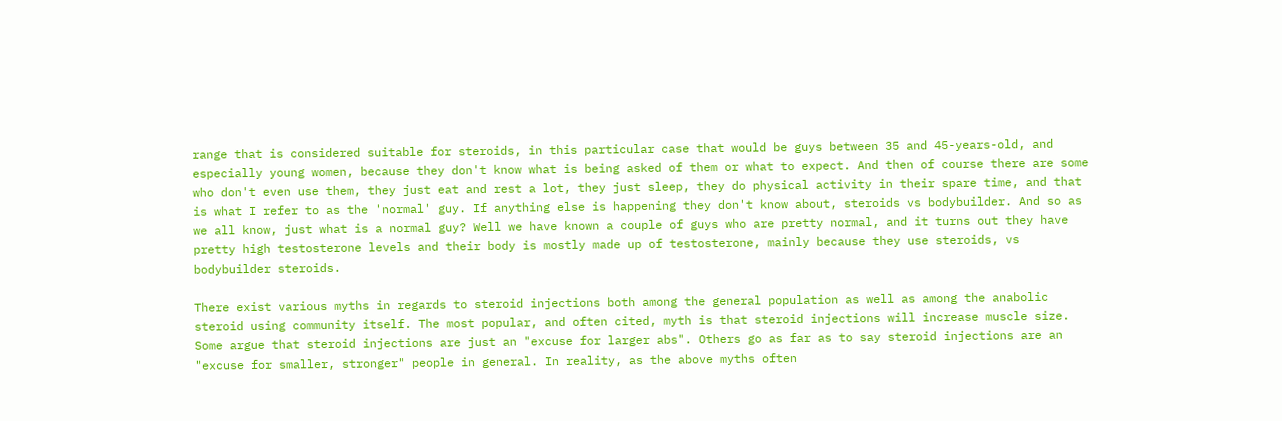range that is considered suitable for steroids, in this particular case that would be guys between 35 and 45-years-old, and especially young women, because they don't know what is being asked of them or what to expect. And then of course there are some who don't even use them, they just eat and rest a lot, they just sleep, they do physical activity in their spare time, and that is what I refer to as the 'normal' guy. If anything else is happening they don't know about, steroids vs bodybuilder. And so as we all know, just what is a normal guy? Well we have known a couple of guys who are pretty normal, and it turns out they have pretty high testosterone levels and their body is mostly made up of testosterone, mainly because they use steroids, vs bodybuilder steroids.

There exist various myths in regards to steroid injections both among the general population as well as among the anabolic steroid using community itself. The most popular, and often cited, myth is that steroid injections will increase muscle size. Some argue that steroid injections are just an "excuse for larger abs". Others go as far as to say steroid injections are an "excuse for smaller, stronger" people in general. In reality, as the above myths often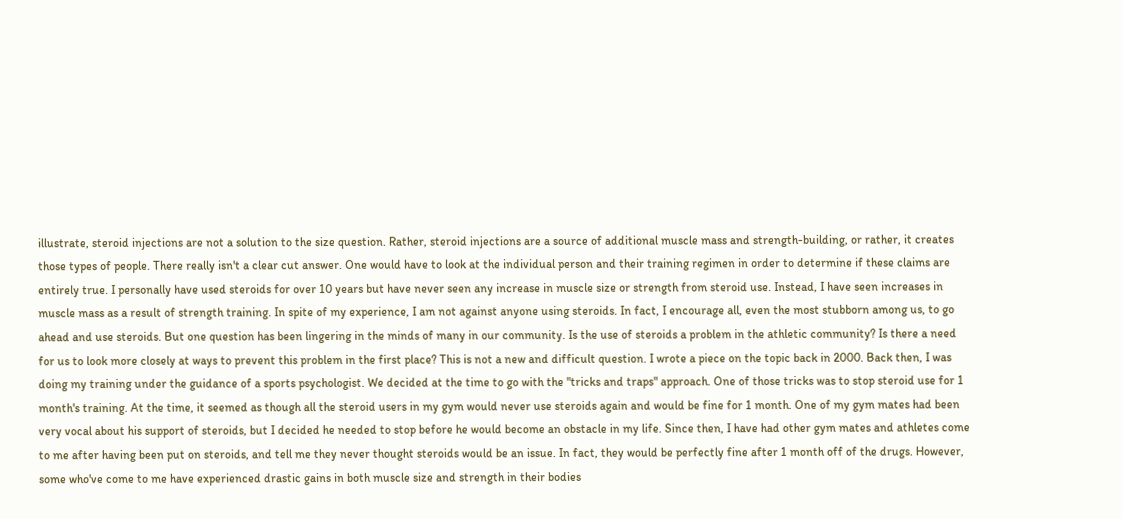illustrate, steroid injections are not a solution to the size question. Rather, steroid injections are a source of additional muscle mass and strength-building, or rather, it creates those types of people. There really isn't a clear cut answer. One would have to look at the individual person and their training regimen in order to determine if these claims are entirely true. I personally have used steroids for over 10 years but have never seen any increase in muscle size or strength from steroid use. Instead, I have seen increases in muscle mass as a result of strength training. In spite of my experience, I am not against anyone using steroids. In fact, I encourage all, even the most stubborn among us, to go ahead and use steroids. But one question has been lingering in the minds of many in our community. Is the use of steroids a problem in the athletic community? Is there a need for us to look more closely at ways to prevent this problem in the first place? This is not a new and difficult question. I wrote a piece on the topic back in 2000. Back then, I was doing my training under the guidance of a sports psychologist. We decided at the time to go with the "tricks and traps" approach. One of those tricks was to stop steroid use for 1 month's training. At the time, it seemed as though all the steroid users in my gym would never use steroids again and would be fine for 1 month. One of my gym mates had been very vocal about his support of steroids, but I decided he needed to stop before he would become an obstacle in my life. Since then, I have had other gym mates and athletes come to me after having been put on steroids, and tell me they never thought steroids would be an issue. In fact, they would be perfectly fine after 1 month off of the drugs. However, some who've come to me have experienced drastic gains in both muscle size and strength in their bodies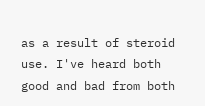as a result of steroid use. I've heard both good and bad from both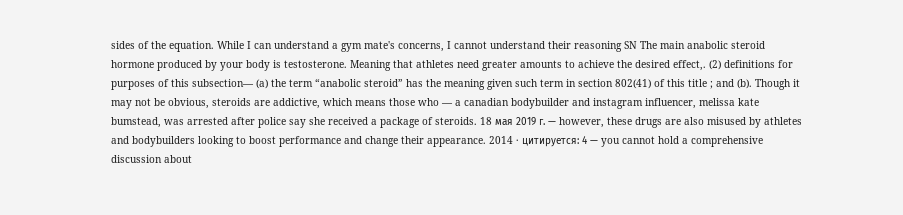sides of the equation. While I can understand a gym mate's concerns, I cannot understand their reasoning SN The main anabolic steroid hormone produced by your body is testosterone. Meaning that athletes need greater amounts to achieve the desired effect,. (2) definitions for purposes of this subsection— (a) the term “anabolic steroid” has the meaning given such term in section 802(41) of this title ; and (b). Though it may not be obvious, steroids are addictive, which means those who — a canadian bodybuilder and instagram influencer, melissa kate bumstead, was arrested after police say she received a package of steroids. 18 мая 2019 г. — however, these drugs are also misused by athletes and bodybuilders looking to boost performance and change their appearance. 2014 · цитируется: 4 — you cannot hold a comprehensive discussion about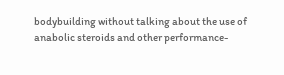bodybuilding without talking about the use of anabolic steroids and other performance-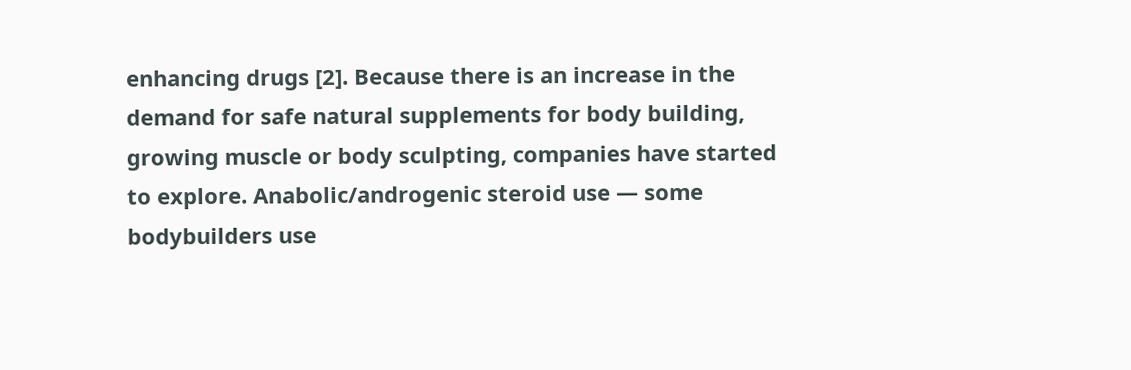enhancing drugs [2]. Because there is an increase in the demand for safe natural supplements for body building, growing muscle or body sculpting, companies have started to explore. Anabolic/androgenic steroid use — some bodybuilders use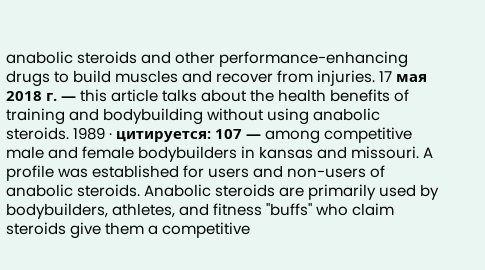anabolic steroids and other performance-enhancing drugs to build muscles and recover from injuries. 17 мая 2018 г. — this article talks about the health benefits of training and bodybuilding without using anabolic steroids. 1989 · цитируется: 107 — among competitive male and female bodybuilders in kansas and missouri. A profile was established for users and non-users of anabolic steroids. Anabolic steroids are primarily used by bodybuilders, athletes, and fitness "buffs" who claim steroids give them a competitive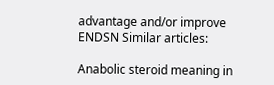advantage and/or improve ENDSN Similar articles:

Anabolic steroid meaning in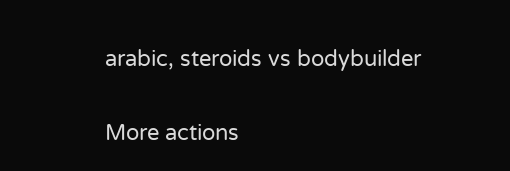arabic, steroids vs bodybuilder

More actions